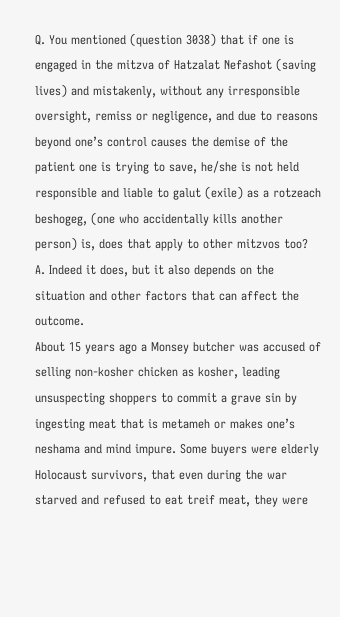Q. You mentioned (question 3038) that if one is engaged in the mitzva of Hatzalat Nefashot (saving lives) and mistakenly, without any irresponsible oversight, remiss or negligence, and due to reasons beyond one’s control causes the demise of the patient one is trying to save, he/she is not held responsible and liable to galut (exile) as a rotzeach beshogeg, (one who accidentally kills another person) is, does that apply to other mitzvos too?
A. Indeed it does, but it also depends on the situation and other factors that can affect the outcome.
About 15 years ago a Monsey butcher was accused of selling non-kosher chicken as kosher, leading unsuspecting shoppers to commit a grave sin by ingesting meat that is metameh or makes one’s neshama and mind impure. Some buyers were elderly Holocaust survivors, that even during the war starved and refused to eat treif meat, they were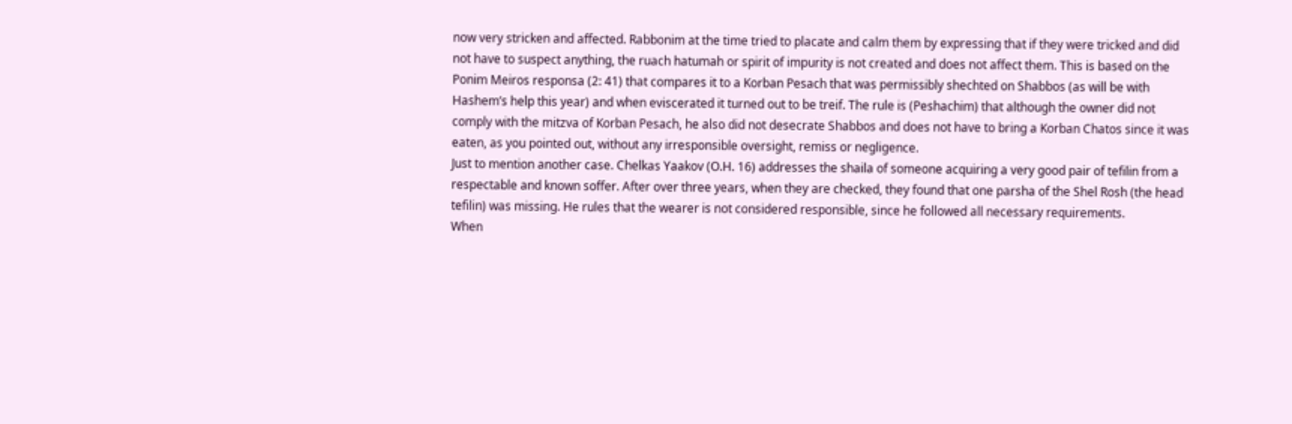now very stricken and affected. Rabbonim at the time tried to placate and calm them by expressing that if they were tricked and did not have to suspect anything, the ruach hatumah or spirit of impurity is not created and does not affect them. This is based on the Ponim Meiros responsa (2: 41) that compares it to a Korban Pesach that was permissibly shechted on Shabbos (as will be with Hashem’s help this year) and when eviscerated it turned out to be treif. The rule is (Peshachim) that although the owner did not comply with the mitzva of Korban Pesach, he also did not desecrate Shabbos and does not have to bring a Korban Chatos since it was eaten, as you pointed out, without any irresponsible oversight, remiss or negligence.
Just to mention another case. Chelkas Yaakov (O.H. 16) addresses the shaila of someone acquiring a very good pair of tefilin from a respectable and known soffer. After over three years, when they are checked, they found that one parsha of the Shel Rosh (the head tefilin) was missing. He rules that the wearer is not considered responsible, since he followed all necessary requirements.
When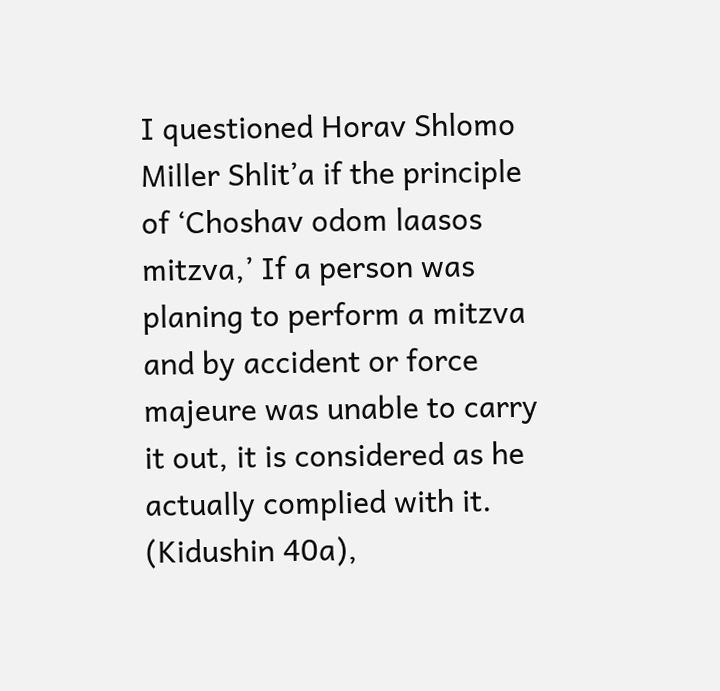I questioned Horav Shlomo Miller Shlit’a if the principle of ‘Choshav odom laasos mitzva,’ If a person was planing to perform a mitzva and by accident or force majeure was unable to carry it out, it is considered as he actually complied with it. (Kidushin 40a),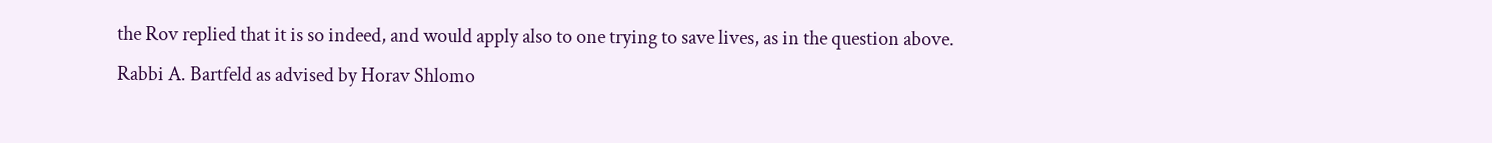the Rov replied that it is so indeed, and would apply also to one trying to save lives, as in the question above.
Rabbi A. Bartfeld as advised by Horav Shlomo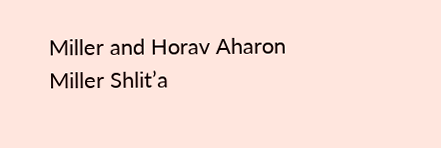Miller and Horav Aharon Miller Shlit’a